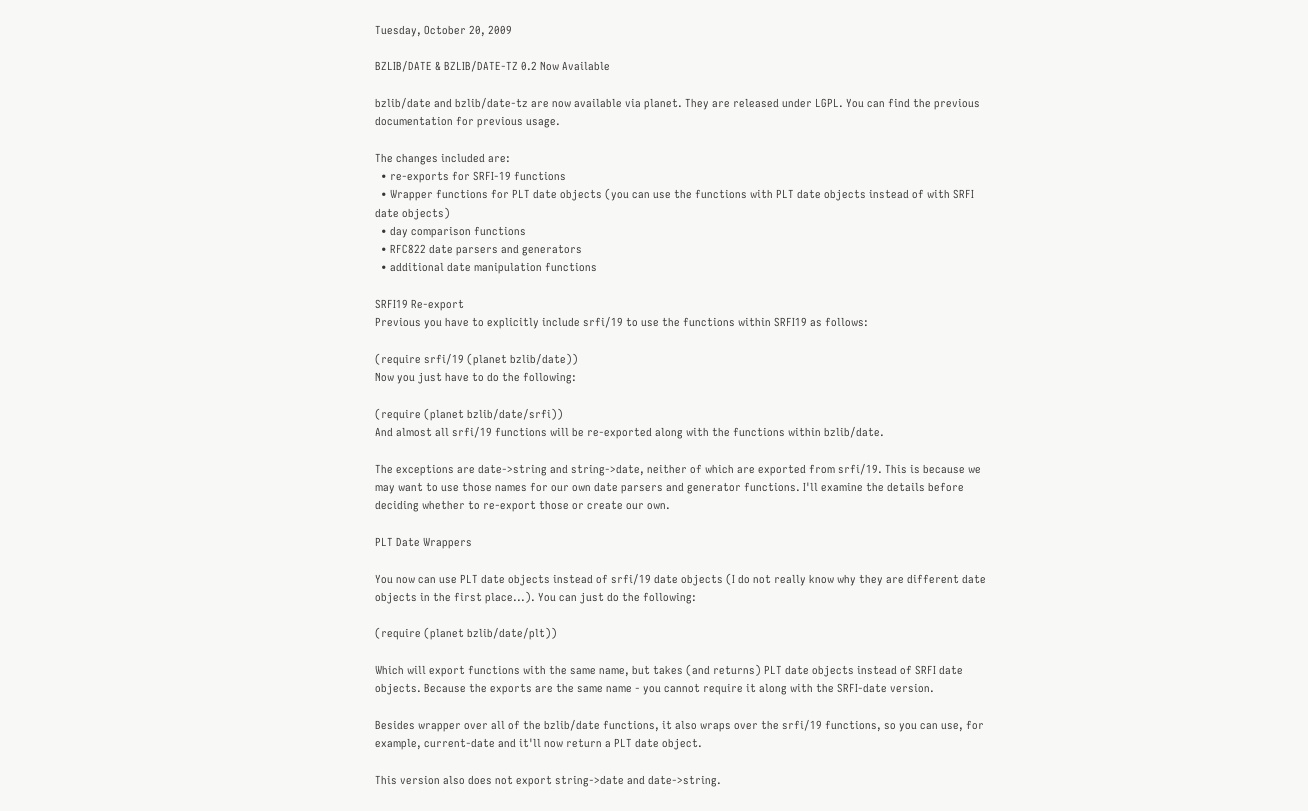Tuesday, October 20, 2009

BZLIB/DATE & BZLIB/DATE-TZ 0.2 Now Available

bzlib/date and bzlib/date-tz are now available via planet. They are released under LGPL. You can find the previous documentation for previous usage.

The changes included are:
  • re-exports for SRFI-19 functions
  • Wrapper functions for PLT date objects (you can use the functions with PLT date objects instead of with SRFI date objects)
  • day comparison functions
  • RFC822 date parsers and generators
  • additional date manipulation functions

SRFI19 Re-export
Previous you have to explicitly include srfi/19 to use the functions within SRFI19 as follows:

(require srfi/19 (planet bzlib/date))
Now you just have to do the following:

(require (planet bzlib/date/srfi))
And almost all srfi/19 functions will be re-exported along with the functions within bzlib/date.

The exceptions are date->string and string->date, neither of which are exported from srfi/19. This is because we may want to use those names for our own date parsers and generator functions. I'll examine the details before deciding whether to re-export those or create our own.

PLT Date Wrappers

You now can use PLT date objects instead of srfi/19 date objects (I do not really know why they are different date objects in the first place...). You can just do the following:

(require (planet bzlib/date/plt))

Which will export functions with the same name, but takes (and returns) PLT date objects instead of SRFI date objects. Because the exports are the same name - you cannot require it along with the SRFI-date version.

Besides wrapper over all of the bzlib/date functions, it also wraps over the srfi/19 functions, so you can use, for example, current-date and it'll now return a PLT date object.

This version also does not export string->date and date->string.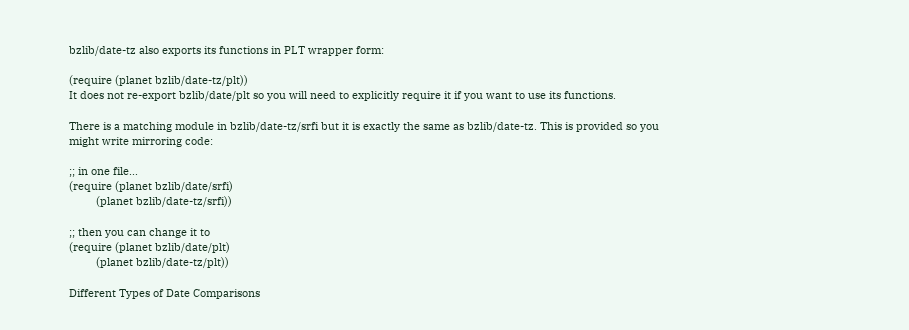bzlib/date-tz also exports its functions in PLT wrapper form:

(require (planet bzlib/date-tz/plt))
It does not re-export bzlib/date/plt so you will need to explicitly require it if you want to use its functions.

There is a matching module in bzlib/date-tz/srfi but it is exactly the same as bzlib/date-tz. This is provided so you might write mirroring code:

;; in one file...
(require (planet bzlib/date/srfi)
         (planet bzlib/date-tz/srfi))

;; then you can change it to
(require (planet bzlib/date/plt)
         (planet bzlib/date-tz/plt))

Different Types of Date Comparisons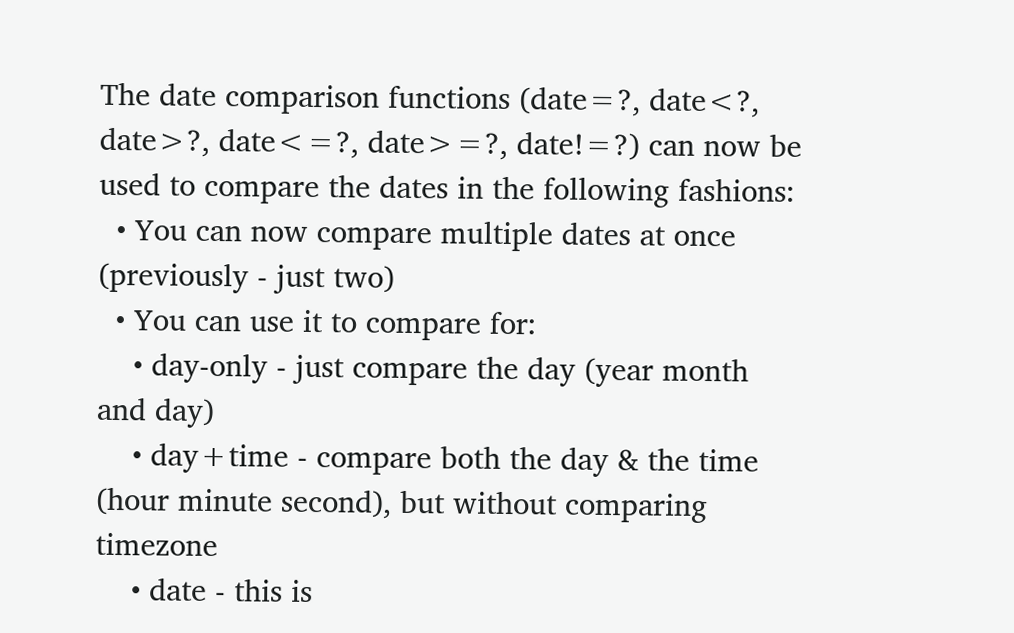The date comparison functions (date=?, date<?, date>?, date<=?, date>=?, date!=?) can now be used to compare the dates in the following fashions:
  • You can now compare multiple dates at once (previously - just two)
  • You can use it to compare for:
    • day-only - just compare the day (year month and day)
    • day+time - compare both the day & the time (hour minute second), but without comparing timezone
    • date - this is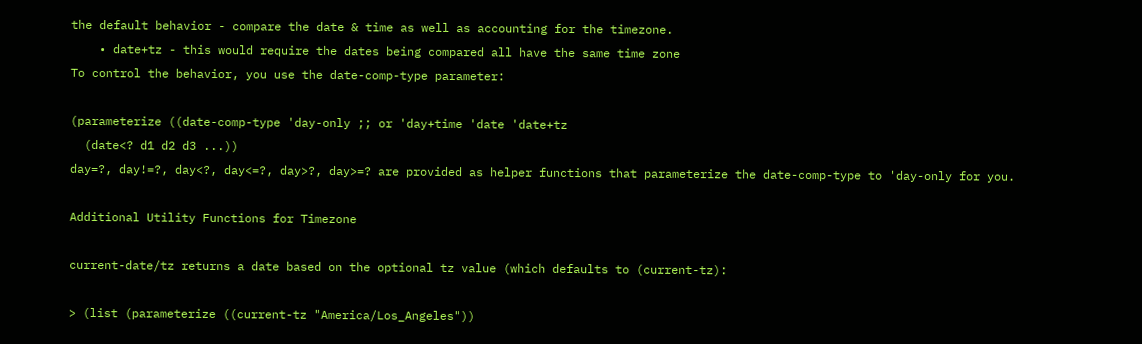the default behavior - compare the date & time as well as accounting for the timezone.
    • date+tz - this would require the dates being compared all have the same time zone
To control the behavior, you use the date-comp-type parameter:

(parameterize ((date-comp-type 'day-only ;; or 'day+time 'date 'date+tz
  (date<? d1 d2 d3 ...))
day=?, day!=?, day<?, day<=?, day>?, day>=? are provided as helper functions that parameterize the date-comp-type to 'day-only for you.

Additional Utility Functions for Timezone

current-date/tz returns a date based on the optional tz value (which defaults to (current-tz):

> (list (parameterize ((current-tz "America/Los_Angeles"))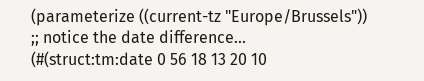(parameterize ((current-tz "Europe/Brussels"))
;; notice the date difference...
(#(struct:tm:date 0 56 18 13 20 10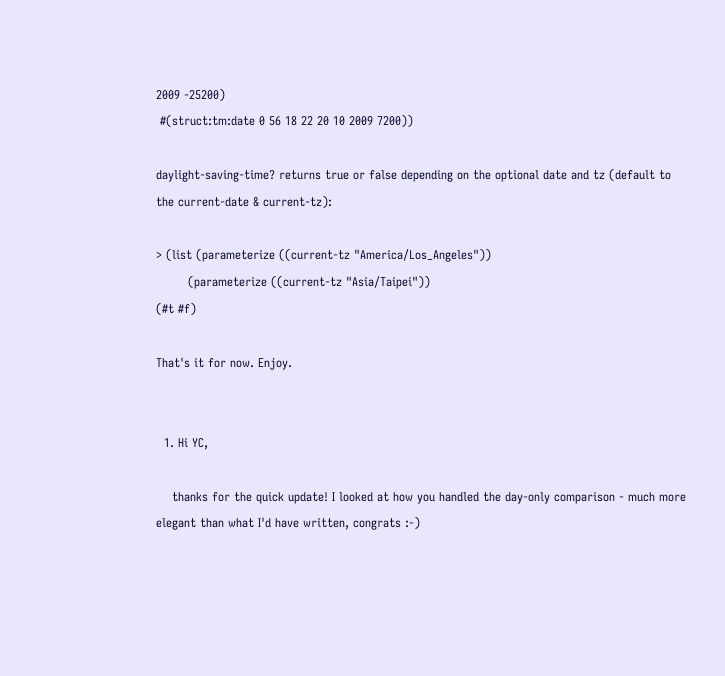2009 -25200)
 #(struct:tm:date 0 56 18 22 20 10 2009 7200))

daylight-saving-time? returns true or false depending on the optional date and tz (default to the current-date & current-tz):

> (list (parameterize ((current-tz "America/Los_Angeles"))
        (parameterize ((current-tz "Asia/Taipei"))
(#t #f)

That's it for now. Enjoy.


  1. Hi YC,

    thanks for the quick update! I looked at how you handled the day-only comparison - much more elegant than what I'd have written, congrats :-)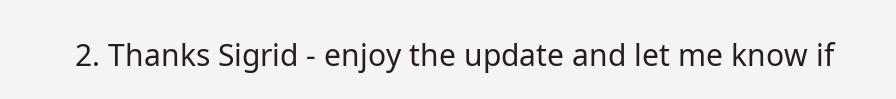2. Thanks Sigrid - enjoy the update and let me know if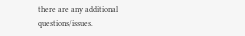there are any additional questions/issues.